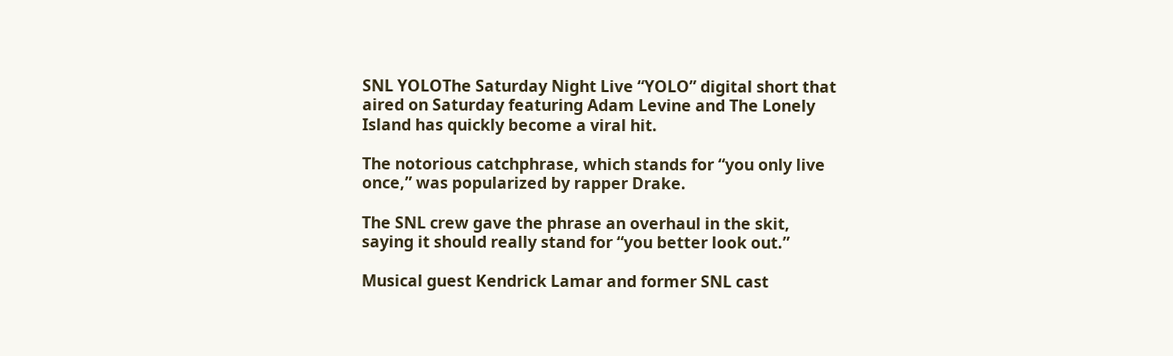SNL YOLOThe Saturday Night Live “YOLO” digital short that aired on Saturday featuring Adam Levine and The Lonely Island has quickly become a viral hit.

The notorious catchphrase, which stands for “you only live once,” was popularized by rapper Drake.

The SNL crew gave the phrase an overhaul in the skit, saying it should really stand for “you better look out.”

Musical guest Kendrick Lamar and former SNL cast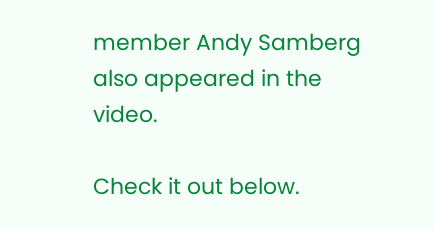member Andy Samberg also appeared in the video.

Check it out below.